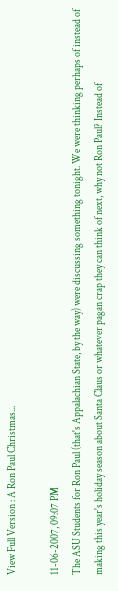View Full Version : A Ron Paul Christmas...

11-06-2007, 09:07 PM
The ASU Students for Ron Paul (that's Appalachian State, by the way) were discussing something tonight. We were thinking perhaps of instead of making this year's holiday season about Santa Claus or whatever pagan crap they can think of next, why not Ron Paul? Instead of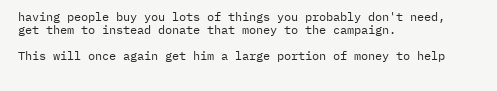having people buy you lots of things you probably don't need, get them to instead donate that money to the campaign.

This will once again get him a large portion of money to help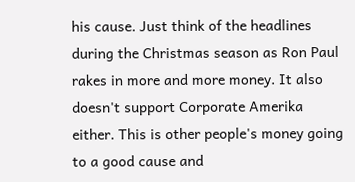his cause. Just think of the headlines during the Christmas season as Ron Paul rakes in more and more money. It also doesn't support Corporate Amerika either. This is other people's money going to a good cause and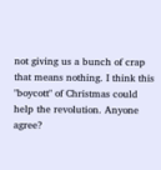not giving us a bunch of crap that means nothing. I think this "boycott" of Christmas could help the revolution. Anyone agree?